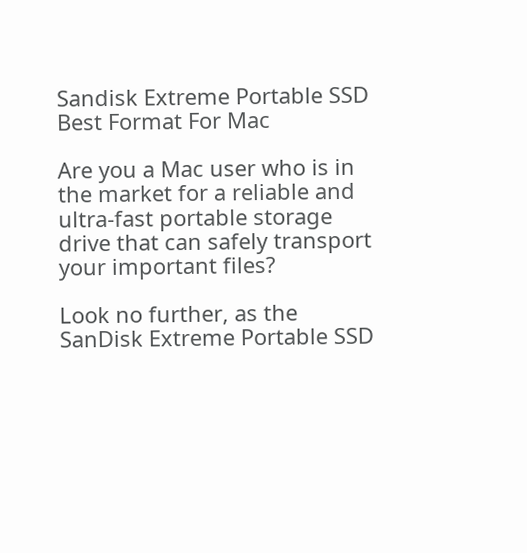Sandisk Extreme Portable SSD Best Format For Mac

Are you a Mac user who is in the market for a reliable and ultra-fast portable storage drive that can safely transport your important files?

Look no further, as the SanDisk Extreme Portable SSD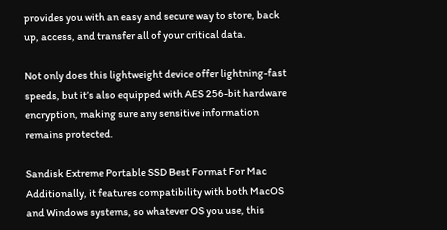provides you with an easy and secure way to store, back up, access, and transfer all of your critical data.

Not only does this lightweight device offer lightning-fast speeds, but it’s also equipped with AES 256-bit hardware encryption, making sure any sensitive information remains protected.

Sandisk Extreme Portable SSD Best Format For Mac Additionally, it features compatibility with both MacOS and Windows systems, so whatever OS you use, this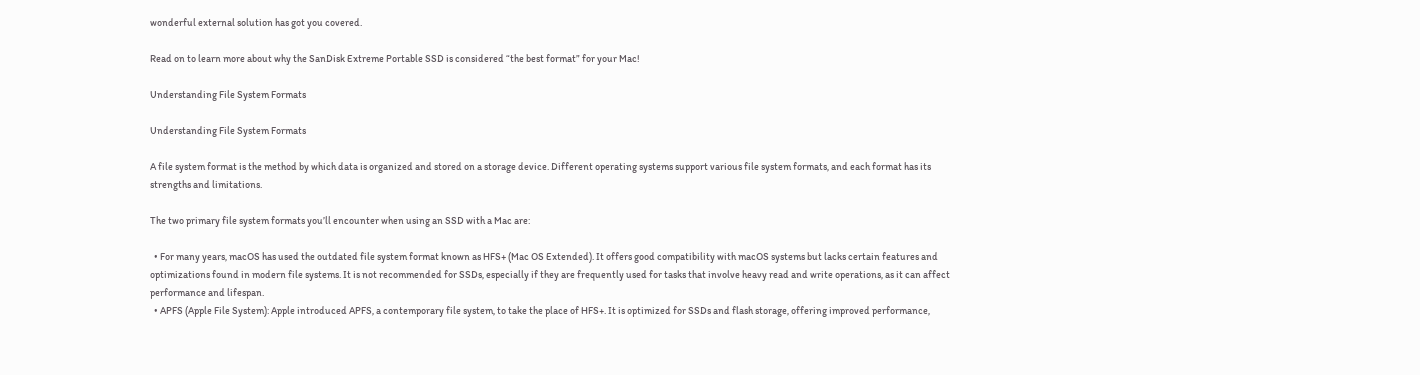wonderful external solution has got you covered.

Read on to learn more about why the SanDisk Extreme Portable SSD is considered “the best format” for your Mac!

Understanding File System Formats

Understanding File System Formats

A file system format is the method by which data is organized and stored on a storage device. Different operating systems support various file system formats, and each format has its strengths and limitations.

The two primary file system formats you’ll encounter when using an SSD with a Mac are:

  • For many years, macOS has used the outdated file system format known as HFS+ (Mac OS Extended). It offers good compatibility with macOS systems but lacks certain features and optimizations found in modern file systems. It is not recommended for SSDs, especially if they are frequently used for tasks that involve heavy read and write operations, as it can affect performance and lifespan.
  • APFS (Apple File System): Apple introduced APFS, a contemporary file system, to take the place of HFS+. It is optimized for SSDs and flash storage, offering improved performance,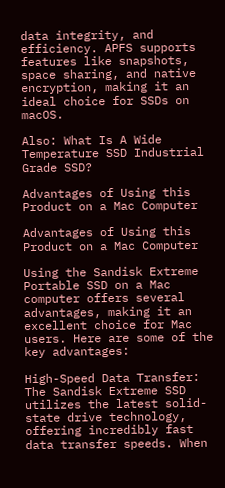data integrity, and efficiency. APFS supports features like snapshots, space sharing, and native encryption, making it an ideal choice for SSDs on macOS.

Also: What Is A Wide Temperature SSD Industrial Grade SSD?

Advantages of Using this Product on a Mac Computer

Advantages of Using this Product on a Mac Computer

Using the Sandisk Extreme Portable SSD on a Mac computer offers several advantages, making it an excellent choice for Mac users. Here are some of the key advantages:

High-Speed Data Transfer: The Sandisk Extreme SSD utilizes the latest solid-state drive technology, offering incredibly fast data transfer speeds. When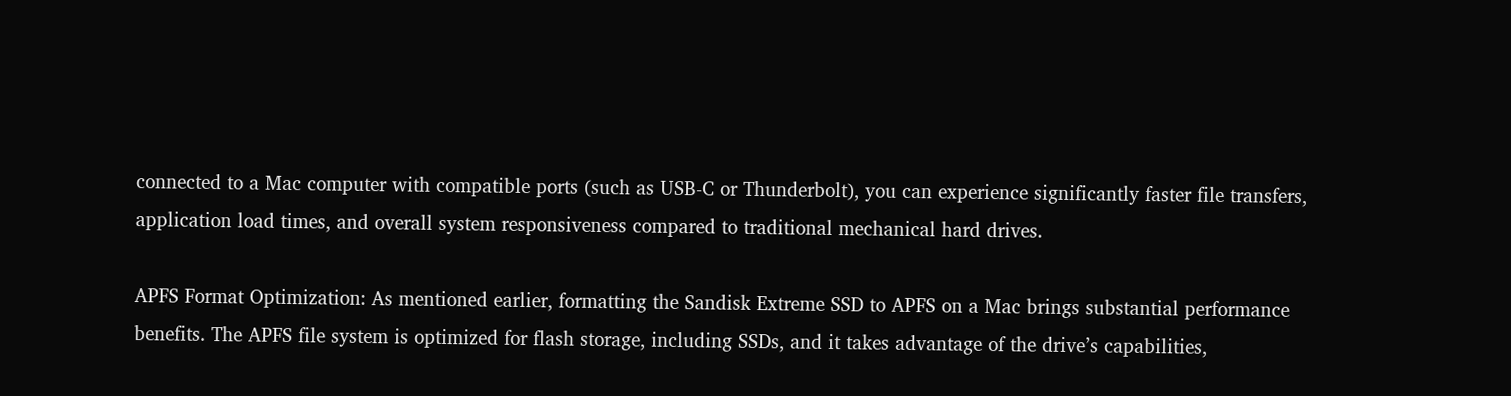connected to a Mac computer with compatible ports (such as USB-C or Thunderbolt), you can experience significantly faster file transfers, application load times, and overall system responsiveness compared to traditional mechanical hard drives.

APFS Format Optimization: As mentioned earlier, formatting the Sandisk Extreme SSD to APFS on a Mac brings substantial performance benefits. The APFS file system is optimized for flash storage, including SSDs, and it takes advantage of the drive’s capabilities,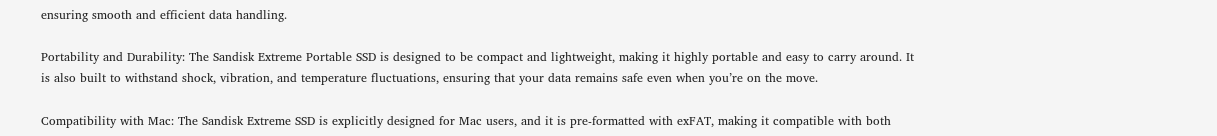ensuring smooth and efficient data handling.

Portability and Durability: The Sandisk Extreme Portable SSD is designed to be compact and lightweight, making it highly portable and easy to carry around. It is also built to withstand shock, vibration, and temperature fluctuations, ensuring that your data remains safe even when you’re on the move.

Compatibility with Mac: The Sandisk Extreme SSD is explicitly designed for Mac users, and it is pre-formatted with exFAT, making it compatible with both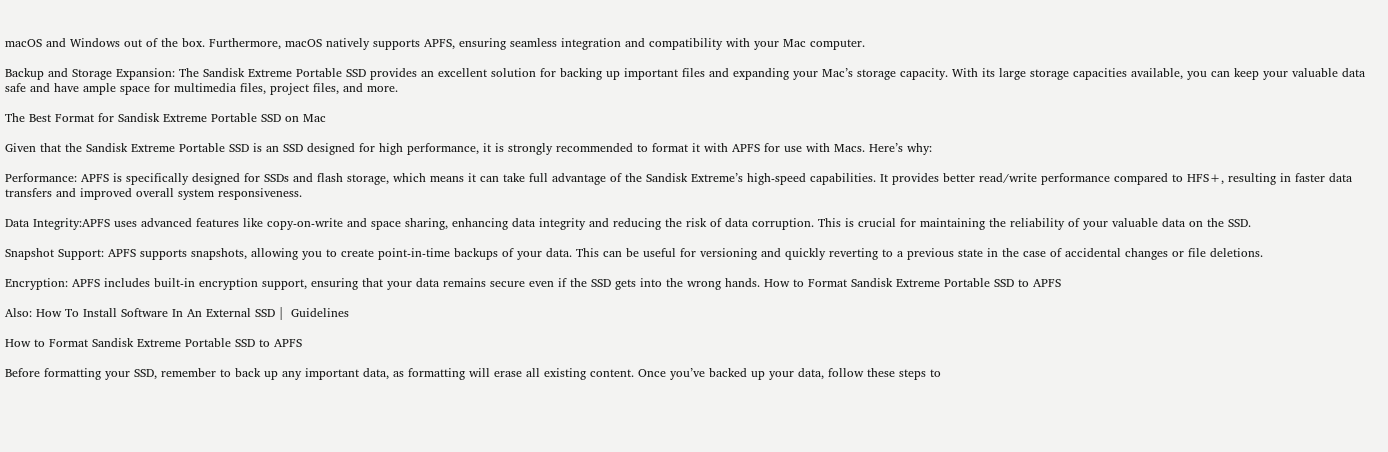macOS and Windows out of the box. Furthermore, macOS natively supports APFS, ensuring seamless integration and compatibility with your Mac computer.

Backup and Storage Expansion: The Sandisk Extreme Portable SSD provides an excellent solution for backing up important files and expanding your Mac’s storage capacity. With its large storage capacities available, you can keep your valuable data safe and have ample space for multimedia files, project files, and more.

The Best Format for Sandisk Extreme Portable SSD on Mac

Given that the Sandisk Extreme Portable SSD is an SSD designed for high performance, it is strongly recommended to format it with APFS for use with Macs. Here’s why:

Performance: APFS is specifically designed for SSDs and flash storage, which means it can take full advantage of the Sandisk Extreme’s high-speed capabilities. It provides better read/write performance compared to HFS+, resulting in faster data transfers and improved overall system responsiveness.

Data Integrity:APFS uses advanced features like copy-on-write and space sharing, enhancing data integrity and reducing the risk of data corruption. This is crucial for maintaining the reliability of your valuable data on the SSD.

Snapshot Support: APFS supports snapshots, allowing you to create point-in-time backups of your data. This can be useful for versioning and quickly reverting to a previous state in the case of accidental changes or file deletions.

Encryption: APFS includes built-in encryption support, ensuring that your data remains secure even if the SSD gets into the wrong hands. How to Format Sandisk Extreme Portable SSD to APFS

Also: How To Install Software In An External SSD |  Guidelines

How to Format Sandisk Extreme Portable SSD to APFS

Before formatting your SSD, remember to back up any important data, as formatting will erase all existing content. Once you’ve backed up your data, follow these steps to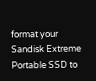format your Sandisk Extreme Portable SSD to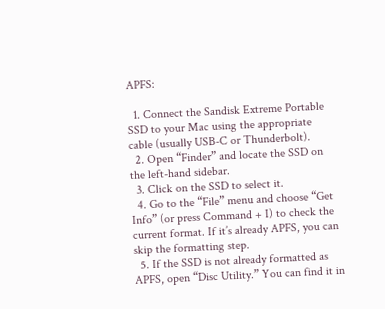APFS:

  1. Connect the Sandisk Extreme Portable SSD to your Mac using the appropriate cable (usually USB-C or Thunderbolt).
  2. Open “Finder” and locate the SSD on the left-hand sidebar.
  3. Click on the SSD to select it.
  4. Go to the “File” menu and choose “Get Info” (or press Command + I) to check the current format. If it’s already APFS, you can skip the formatting step.
  5. If the SSD is not already formatted as APFS, open “Disc Utility.” You can find it in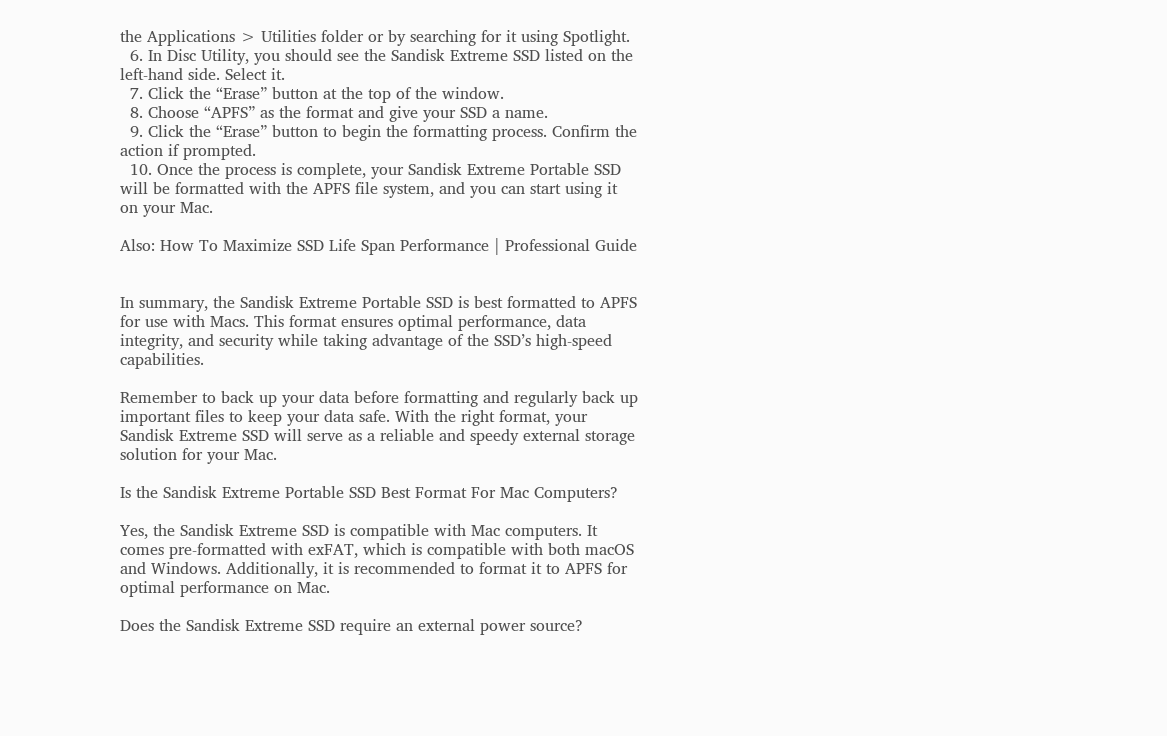the Applications > Utilities folder or by searching for it using Spotlight.
  6. In Disc Utility, you should see the Sandisk Extreme SSD listed on the left-hand side. Select it.
  7. Click the “Erase” button at the top of the window.
  8. Choose “APFS” as the format and give your SSD a name.
  9. Click the “Erase” button to begin the formatting process. Confirm the action if prompted.
  10. Once the process is complete, your Sandisk Extreme Portable SSD will be formatted with the APFS file system, and you can start using it on your Mac.

Also: How To Maximize SSD Life Span Performance | Professional Guide


In summary, the Sandisk Extreme Portable SSD is best formatted to APFS for use with Macs. This format ensures optimal performance, data integrity, and security while taking advantage of the SSD’s high-speed capabilities.

Remember to back up your data before formatting and regularly back up important files to keep your data safe. With the right format, your Sandisk Extreme SSD will serve as a reliable and speedy external storage solution for your Mac.

Is the Sandisk Extreme Portable SSD Best Format For Mac Computers?

Yes, the Sandisk Extreme SSD is compatible with Mac computers. It comes pre-formatted with exFAT, which is compatible with both macOS and Windows. Additionally, it is recommended to format it to APFS for optimal performance on Mac.

Does the Sandisk Extreme SSD require an external power source?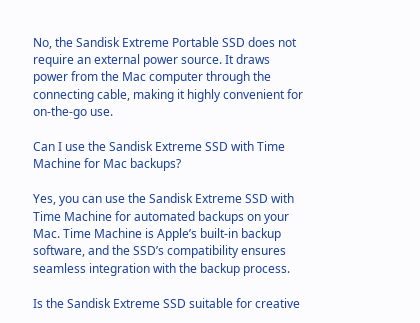No, the Sandisk Extreme Portable SSD does not require an external power source. It draws power from the Mac computer through the connecting cable, making it highly convenient for on-the-go use.

Can I use the Sandisk Extreme SSD with Time Machine for Mac backups?

Yes, you can use the Sandisk Extreme SSD with Time Machine for automated backups on your Mac. Time Machine is Apple’s built-in backup software, and the SSD’s compatibility ensures seamless integration with the backup process.

Is the Sandisk Extreme SSD suitable for creative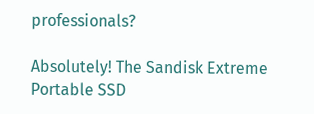professionals?

Absolutely! The Sandisk Extreme Portable SSD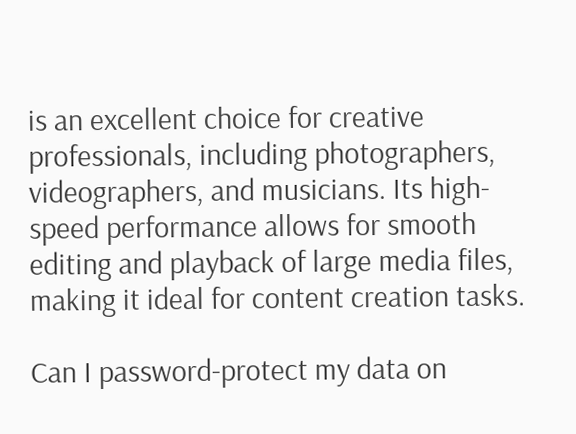is an excellent choice for creative professionals, including photographers, videographers, and musicians. Its high-speed performance allows for smooth editing and playback of large media files, making it ideal for content creation tasks.

Can I password-protect my data on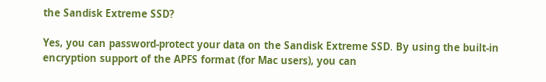the Sandisk Extreme SSD?

Yes, you can password-protect your data on the Sandisk Extreme SSD. By using the built-in encryption support of the APFS format (for Mac users), you can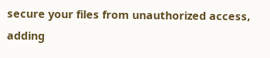secure your files from unauthorized access, adding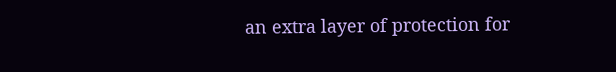an extra layer of protection for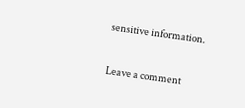sensitive information.

Leave a comment